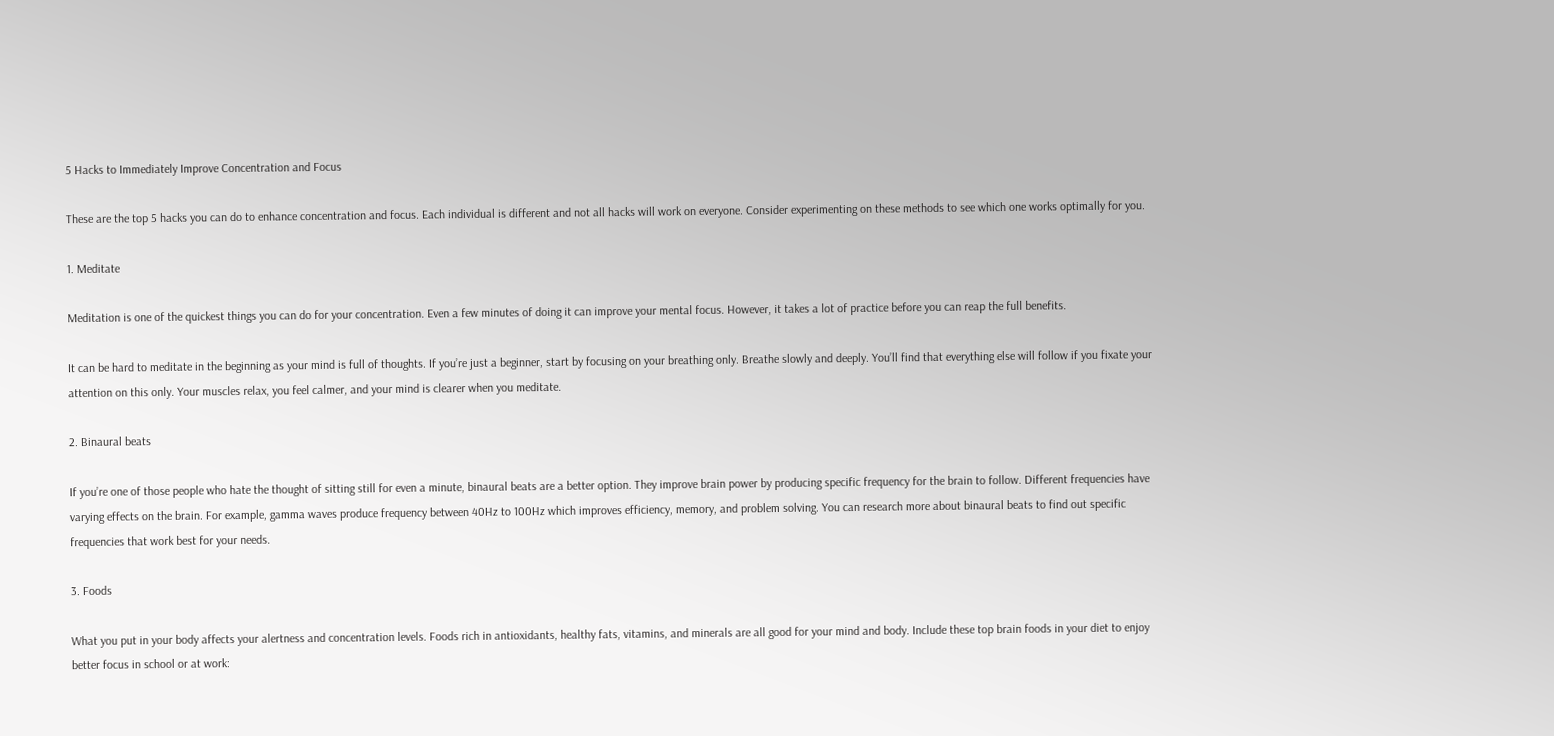5 Hacks to Immediately Improve Concentration and Focus

These are the top 5 hacks you can do to enhance concentration and focus. Each individual is different and not all hacks will work on everyone. Consider experimenting on these methods to see which one works optimally for you.

1. Meditate

Meditation is one of the quickest things you can do for your concentration. Even a few minutes of doing it can improve your mental focus. However, it takes a lot of practice before you can reap the full benefits.

It can be hard to meditate in the beginning as your mind is full of thoughts. If you’re just a beginner, start by focusing on your breathing only. Breathe slowly and deeply. You’ll find that everything else will follow if you fixate your attention on this only. Your muscles relax, you feel calmer, and your mind is clearer when you meditate.

2. Binaural beats

If you’re one of those people who hate the thought of sitting still for even a minute, binaural beats are a better option. They improve brain power by producing specific frequency for the brain to follow. Different frequencies have varying effects on the brain. For example, gamma waves produce frequency between 40Hz to 100Hz which improves efficiency, memory, and problem solving. You can research more about binaural beats to find out specific frequencies that work best for your needs.

3. Foods

What you put in your body affects your alertness and concentration levels. Foods rich in antioxidants, healthy fats, vitamins, and minerals are all good for your mind and body. Include these top brain foods in your diet to enjoy better focus in school or at work: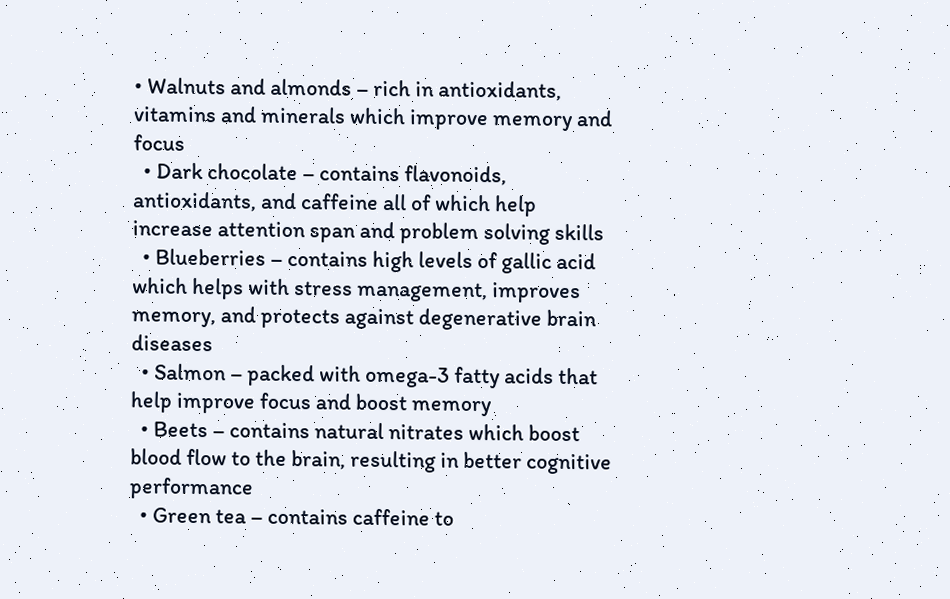• Walnuts and almonds – rich in antioxidants, vitamins and minerals which improve memory and focus
  • Dark chocolate – contains flavonoids, antioxidants, and caffeine all of which help increase attention span and problem solving skills
  • Blueberries – contains high levels of gallic acid which helps with stress management, improves memory, and protects against degenerative brain diseases
  • Salmon – packed with omega-3 fatty acids that help improve focus and boost memory
  • Beets – contains natural nitrates which boost blood flow to the brain, resulting in better cognitive performance
  • Green tea – contains caffeine to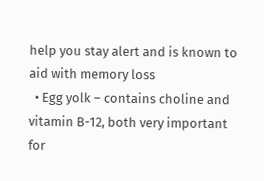help you stay alert and is known to aid with memory loss
  • Egg yolk – contains choline and vitamin B-12, both very important for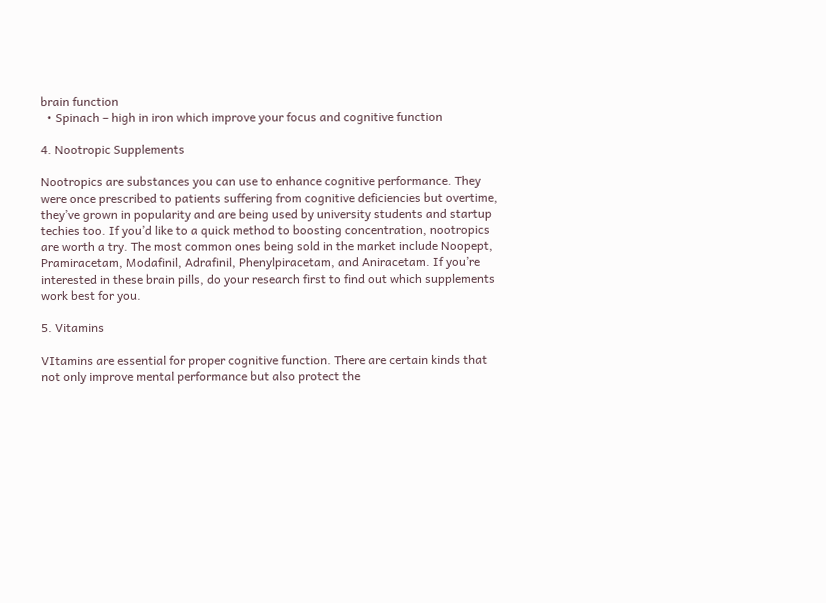brain function
  • Spinach – high in iron which improve your focus and cognitive function

4. Nootropic Supplements

Nootropics are substances you can use to enhance cognitive performance. They were once prescribed to patients suffering from cognitive deficiencies but overtime, they’ve grown in popularity and are being used by university students and startup techies too. If you’d like to a quick method to boosting concentration, nootropics are worth a try. The most common ones being sold in the market include Noopept, Pramiracetam, Modafinil, Adrafinil, Phenylpiracetam, and Aniracetam. If you’re interested in these brain pills, do your research first to find out which supplements work best for you.

5. Vitamins

VItamins are essential for proper cognitive function. There are certain kinds that not only improve mental performance but also protect the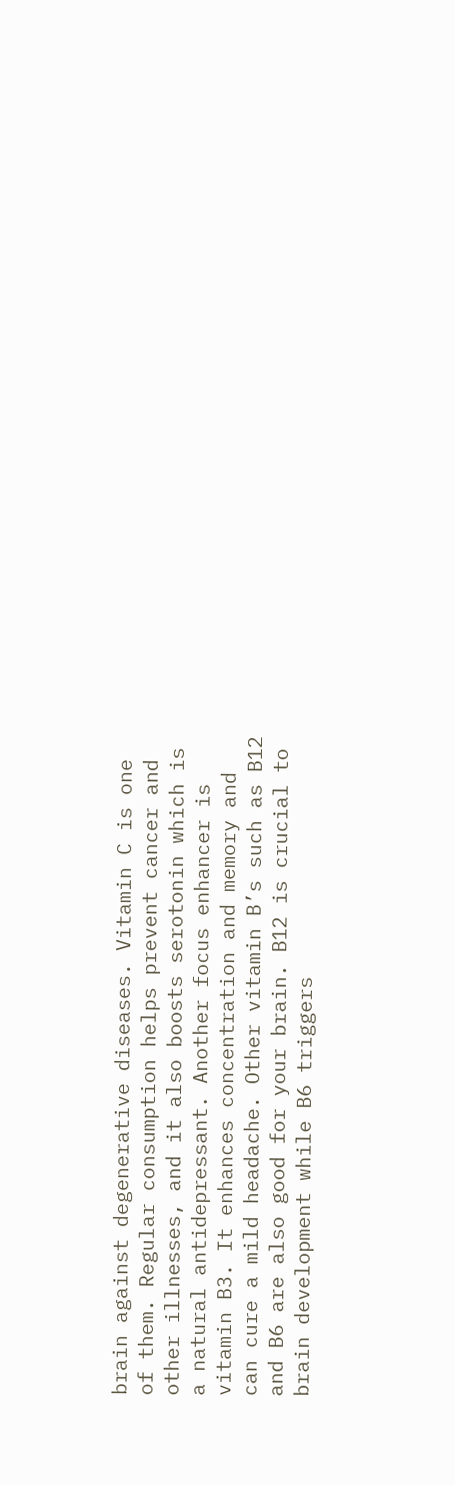brain against degenerative diseases. Vitamin C is one of them. Regular consumption helps prevent cancer and other illnesses, and it also boosts serotonin which is a natural antidepressant. Another focus enhancer is vitamin B3. It enhances concentration and memory and can cure a mild headache. Other vitamin B’s such as B12 and B6 are also good for your brain. B12 is crucial to brain development while B6 triggers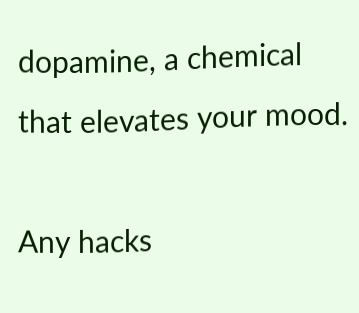dopamine, a chemical that elevates your mood.

Any hacks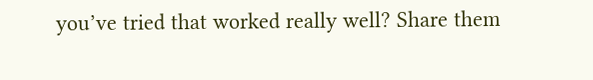you’ve tried that worked really well? Share them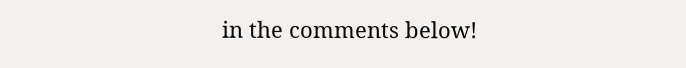in the comments below!